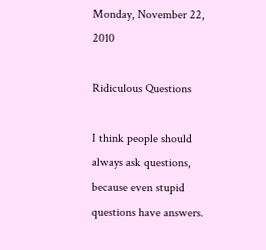Monday, November 22, 2010

Ridiculous Questions

I think people should always ask questions, because even stupid questions have answers.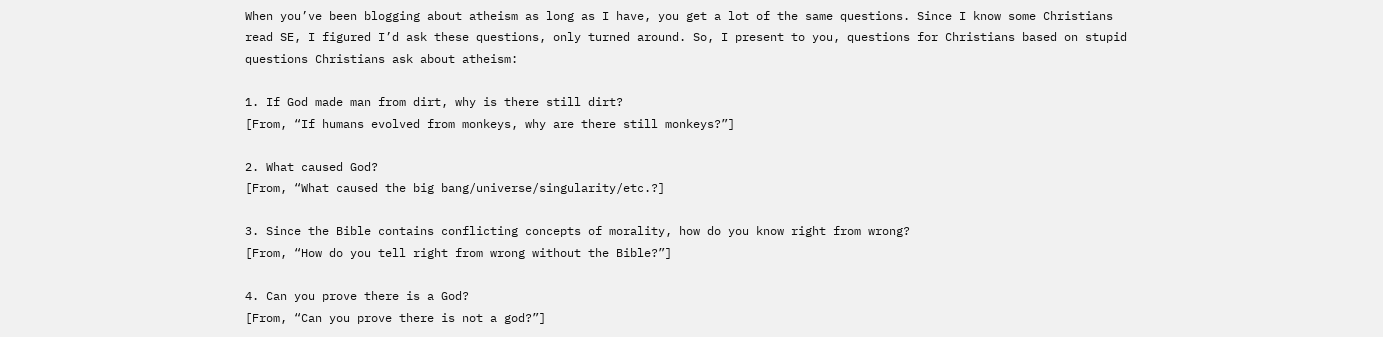When you’ve been blogging about atheism as long as I have, you get a lot of the same questions. Since I know some Christians read SE, I figured I’d ask these questions, only turned around. So, I present to you, questions for Christians based on stupid questions Christians ask about atheism:

1. If God made man from dirt, why is there still dirt?
[From, “If humans evolved from monkeys, why are there still monkeys?”]

2. What caused God?
[From, “What caused the big bang/universe/singularity/etc.?]

3. Since the Bible contains conflicting concepts of morality, how do you know right from wrong?
[From, “How do you tell right from wrong without the Bible?”]

4. Can you prove there is a God?
[From, “Can you prove there is not a god?”]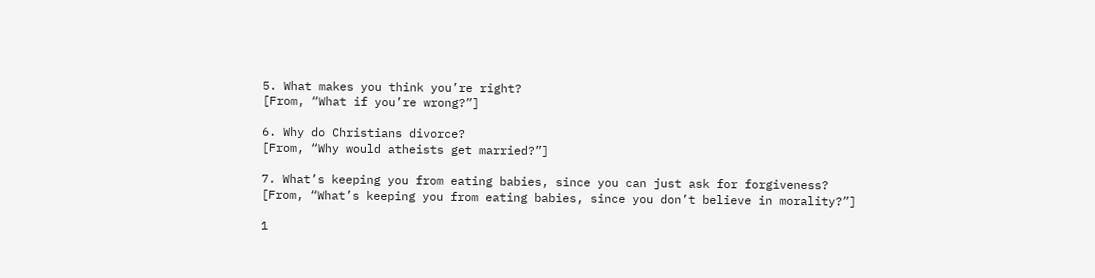5. What makes you think you’re right?
[From, “What if you’re wrong?”]

6. Why do Christians divorce?
[From, “Why would atheists get married?”]

7. What’s keeping you from eating babies, since you can just ask for forgiveness?
[From, “What’s keeping you from eating babies, since you don’t believe in morality?”]

1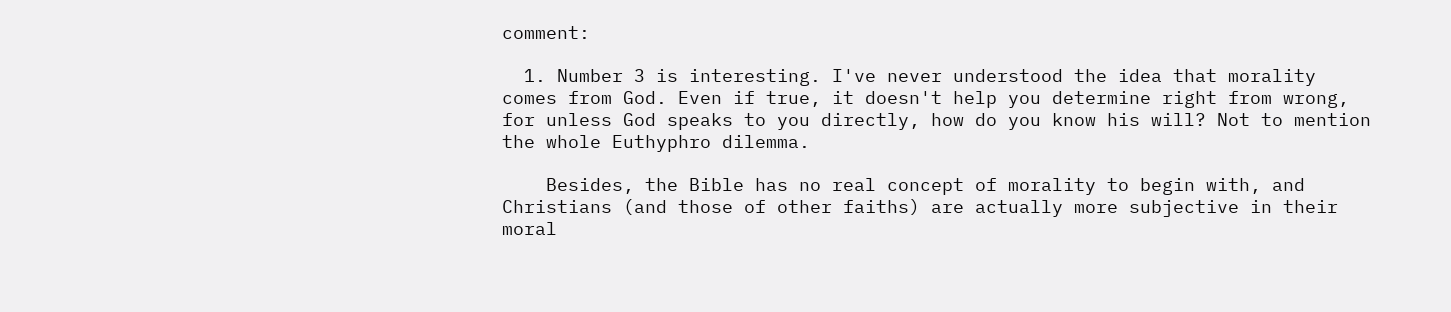comment:

  1. Number 3 is interesting. I've never understood the idea that morality comes from God. Even if true, it doesn't help you determine right from wrong, for unless God speaks to you directly, how do you know his will? Not to mention the whole Euthyphro dilemma.

    Besides, the Bible has no real concept of morality to begin with, and Christians (and those of other faiths) are actually more subjective in their moral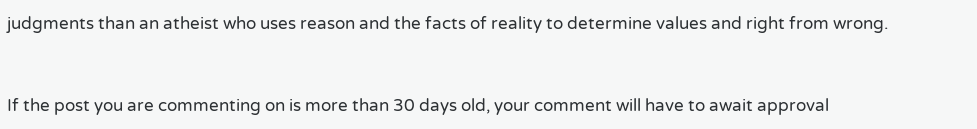judgments than an atheist who uses reason and the facts of reality to determine values and right from wrong.


If the post you are commenting on is more than 30 days old, your comment will have to await approval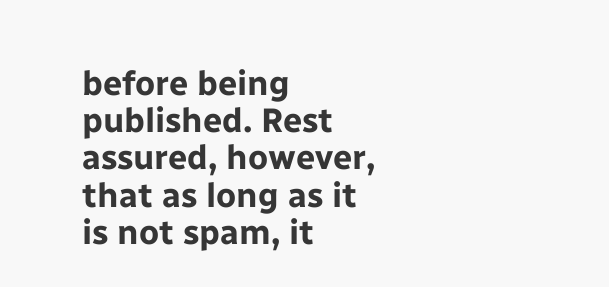before being published. Rest assured, however, that as long as it is not spam, it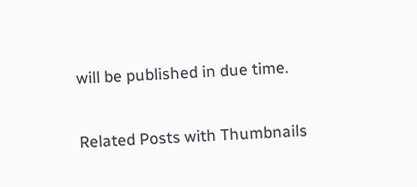will be published in due time.

Related Posts with Thumbnails